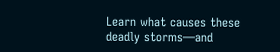Learn what causes these deadly storms—and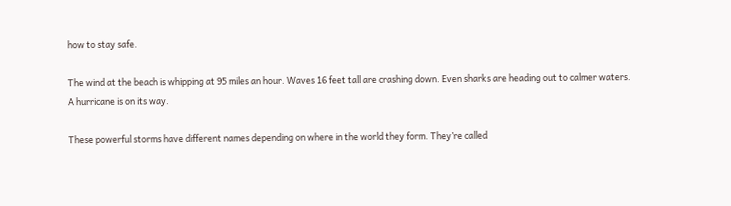how to stay safe.

The wind at the beach is whipping at 95 miles an hour. Waves 16 feet tall are crashing down. Even sharks are heading out to calmer waters. A hurricane is on its way.

These powerful storms have different names depending on where in the world they form. They’re called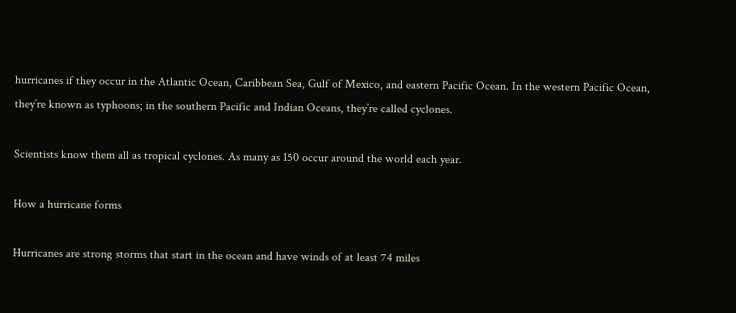hurricanes if they occur in the Atlantic Ocean, Caribbean Sea, Gulf of Mexico, and eastern Pacific Ocean. In the western Pacific Ocean, they’re known as typhoons; in the southern Pacific and Indian Oceans, they’re called cyclones.

Scientists know them all as tropical cyclones. As many as 150 occur around the world each year.

How a hurricane forms

Hurricanes are strong storms that start in the ocean and have winds of at least 74 miles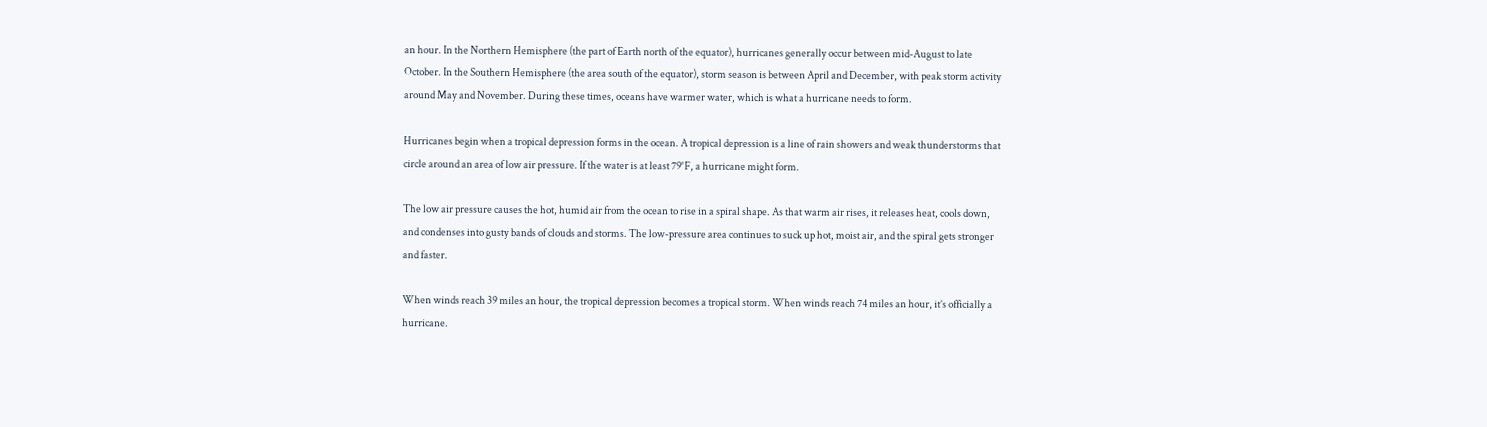an hour. In the Northern Hemisphere (the part of Earth north of the equator), hurricanes generally occur between mid-August to late October. In the Southern Hemisphere (the area south of the equator), storm season is between April and December, with peak storm activity around May and November. During these times, oceans have warmer water, which is what a hurricane needs to form.

Hurricanes begin when a tropical depression forms in the ocean. A tropical depression is a line of rain showers and weak thunderstorms that circle around an area of low air pressure. If the water is at least 79°F, a hurricane might form.

The low air pressure causes the hot, humid air from the ocean to rise in a spiral shape. As that warm air rises, it releases heat, cools down, and condenses into gusty bands of clouds and storms. The low-pressure area continues to suck up hot, moist air, and the spiral gets stronger and faster.

When winds reach 39 miles an hour, the tropical depression becomes a tropical storm. When winds reach 74 miles an hour, it’s officially a hurricane.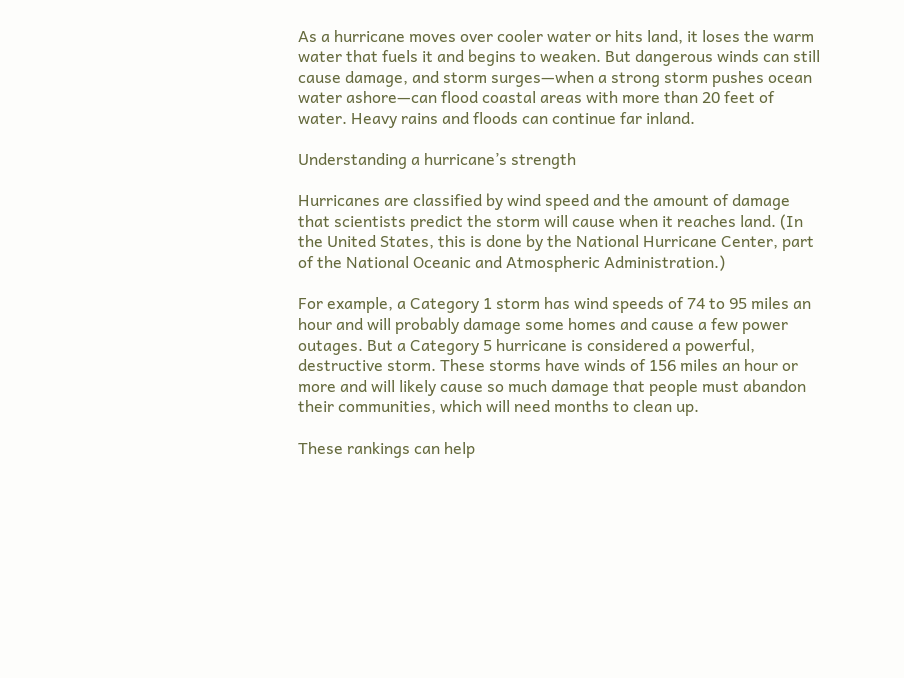As a hurricane moves over cooler water or hits land, it loses the warm water that fuels it and begins to weaken. But dangerous winds can still cause damage, and storm surges—when a strong storm pushes ocean water ashore—can flood coastal areas with more than 20 feet of water. Heavy rains and floods can continue far inland.

Understanding a hurricane’s strength

Hurricanes are classified by wind speed and the amount of damage that scientists predict the storm will cause when it reaches land. (In the United States, this is done by the National Hurricane Center, part of the National Oceanic and Atmospheric Administration.)

For example, a Category 1 storm has wind speeds of 74 to 95 miles an hour and will probably damage some homes and cause a few power outages. But a Category 5 hurricane is considered a powerful, destructive storm. These storms have winds of 156 miles an hour or more and will likely cause so much damage that people must abandon their communities, which will need months to clean up.

These rankings can help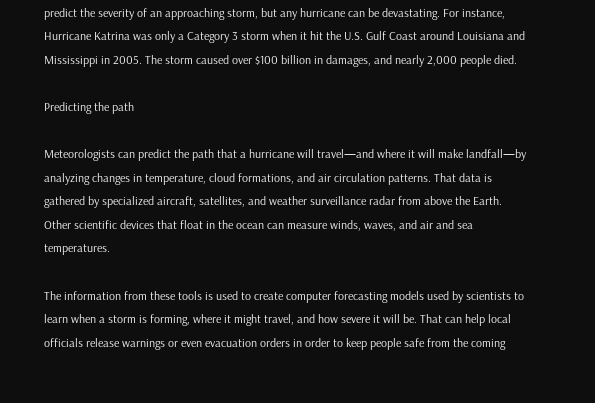predict the severity of an approaching storm, but any hurricane can be devastating. For instance, Hurricane Katrina was only a Category 3 storm when it hit the U.S. Gulf Coast around Louisiana and Mississippi in 2005. The storm caused over $100 billion in damages, and nearly 2,000 people died.

Predicting the path

Meteorologists can predict the path that a hurricane will travel—and where it will make landfall—by analyzing changes in temperature, cloud formations, and air circulation patterns. That data is gathered by specialized aircraft, satellites, and weather surveillance radar from above the Earth. Other scientific devices that float in the ocean can measure winds, waves, and air and sea temperatures.

The information from these tools is used to create computer forecasting models used by scientists to learn when a storm is forming, where it might travel, and how severe it will be. That can help local officials release warnings or even evacuation orders in order to keep people safe from the coming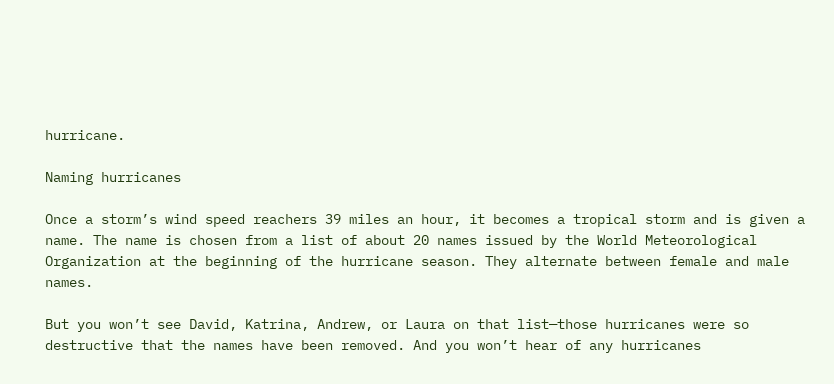hurricane.

Naming hurricanes

Once a storm’s wind speed reachers 39 miles an hour, it becomes a tropical storm and is given a name. The name is chosen from a list of about 20 names issued by the World Meteorological Organization at the beginning of the hurricane season. They alternate between female and male names.

But you won’t see David, Katrina, Andrew, or Laura on that list—those hurricanes were so destructive that the names have been removed. And you won’t hear of any hurricanes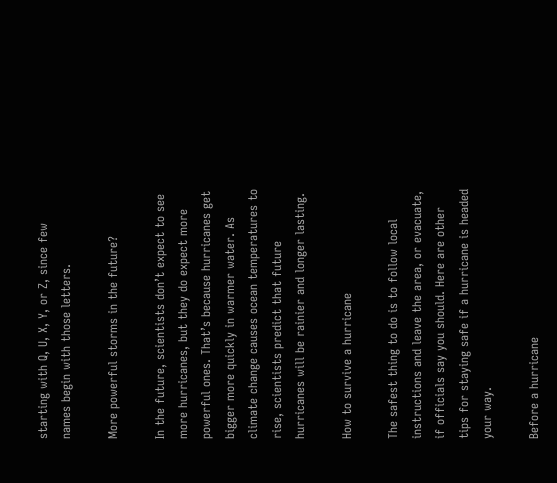starting with Q, U, X, Y, or Z, since few names begin with those letters.

More powerful storms in the future?

In the future, scientists don’t expect to see more hurricanes, but they do expect more powerful ones. That’s because hurricanes get bigger more quickly in warmer water. As climate change causes ocean temperatures to rise, scientists predict that future hurricanes will be rainier and longer lasting.

How to survive a hurricane

The safest thing to do is to follow local instructions and leave the area, or evacuate, if officials say you should. Here are other tips for staying safe if a hurricane is headed your way.

Before a hurricane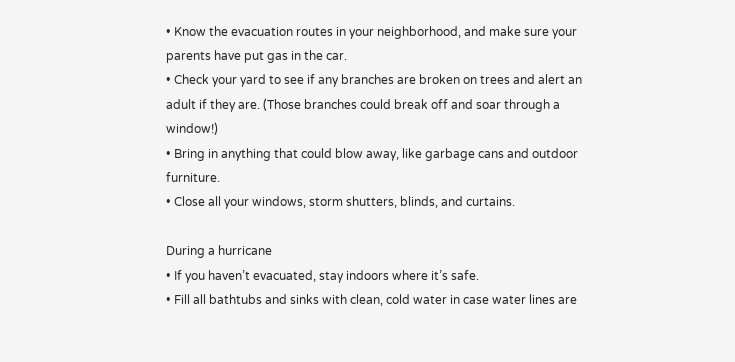• Know the evacuation routes in your neighborhood, and make sure your parents have put gas in the car.
• Check your yard to see if any branches are broken on trees and alert an adult if they are. (Those branches could break off and soar through a window!)
• Bring in anything that could blow away, like garbage cans and outdoor furniture.
• Close all your windows, storm shutters, blinds, and curtains.

During a hurricane
• If you haven’t evacuated, stay indoors where it’s safe.
• Fill all bathtubs and sinks with clean, cold water in case water lines are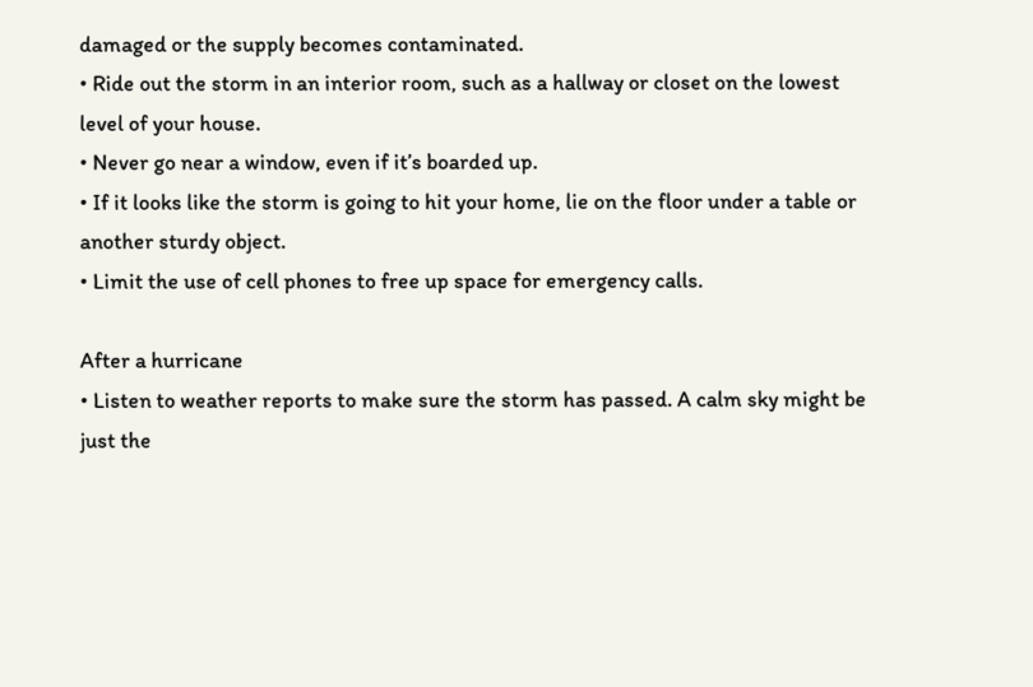damaged or the supply becomes contaminated.
• Ride out the storm in an interior room, such as a hallway or closet on the lowest level of your house.
• Never go near a window, even if it’s boarded up.
• If it looks like the storm is going to hit your home, lie on the floor under a table or another sturdy object.
• Limit the use of cell phones to free up space for emergency calls.

After a hurricane
• Listen to weather reports to make sure the storm has passed. A calm sky might be just the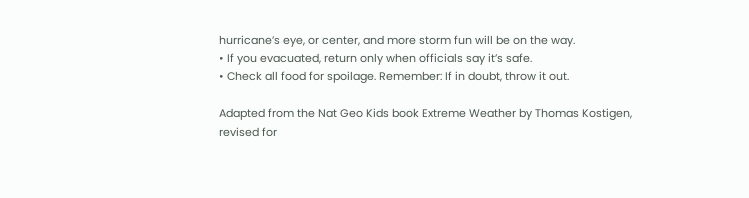hurricane’s eye, or center, and more storm fun will be on the way.
• If you evacuated, return only when officials say it’s safe.
• Check all food for spoilage. Remember: If in doubt, throw it out.

Adapted from the Nat Geo Kids book Extreme Weather by Thomas Kostigen, revised for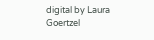digital by Laura Goertzel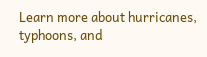Learn more about hurricanes, typhoons, and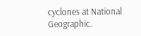cyclones at National Geographic.